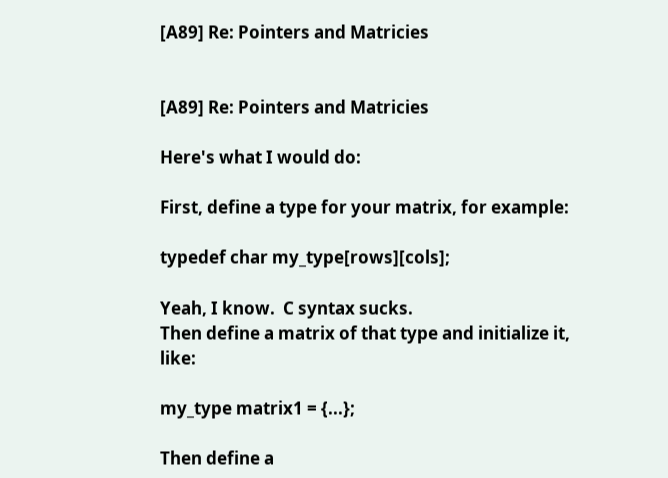[A89] Re: Pointers and Matricies


[A89] Re: Pointers and Matricies

Here's what I would do:

First, define a type for your matrix, for example:

typedef char my_type[rows][cols];

Yeah, I know.  C syntax sucks.
Then define a matrix of that type and initialize it, like:

my_type matrix1 = {...};

Then define a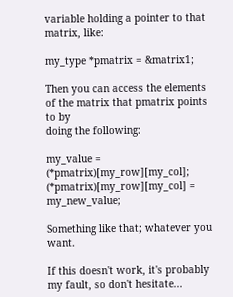variable holding a pointer to that matrix, like:

my_type *pmatrix = &matrix1;

Then you can access the elements of the matrix that pmatrix points to by
doing the following:

my_value = (*pmatrix)[my_row][my_col];
(*pmatrix)[my_row][my_col] = my_new_value;

Something like that; whatever you want.

If this doesn't work, it's probably my fault, so don't hesitate...